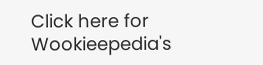Click here for Wookieepedia's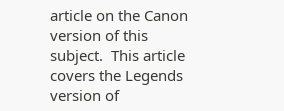article on the Canon version of this subject.  This article covers the Legends version of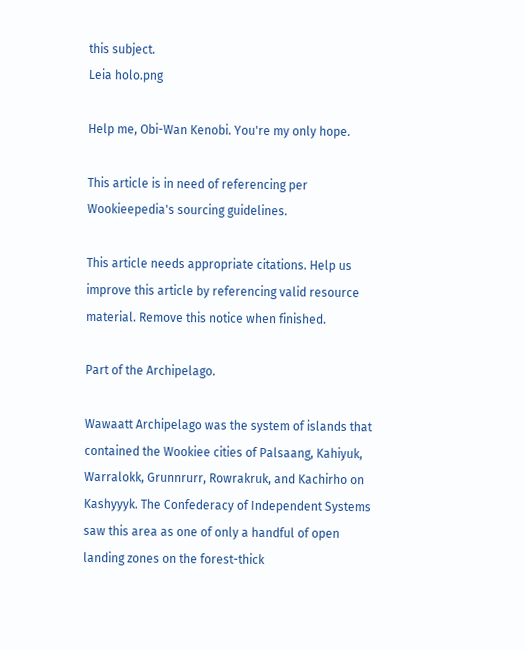this subject.
Leia holo.png

Help me, Obi-Wan Kenobi. You're my only hope.

This article is in need of referencing per Wookieepedia's sourcing guidelines.

This article needs appropriate citations. Help us improve this article by referencing valid resource material. Remove this notice when finished.

Part of the Archipelago.

Wawaatt Archipelago was the system of islands that contained the Wookiee cities of Palsaang, Kahiyuk, Warralokk, Grunnrurr, Rowrakruk, and Kachirho on Kashyyyk. The Confederacy of Independent Systems saw this area as one of only a handful of open landing zones on the forest-thick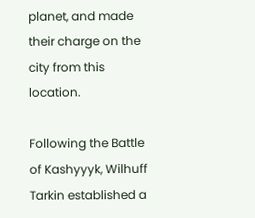planet, and made their charge on the city from this location.

Following the Battle of Kashyyyk, Wilhuff Tarkin established a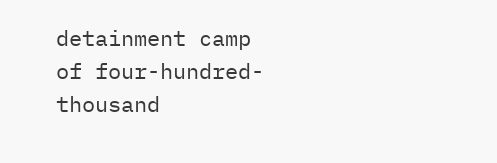detainment camp of four-hundred-thousand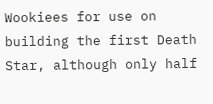Wookiees for use on building the first Death Star, although only half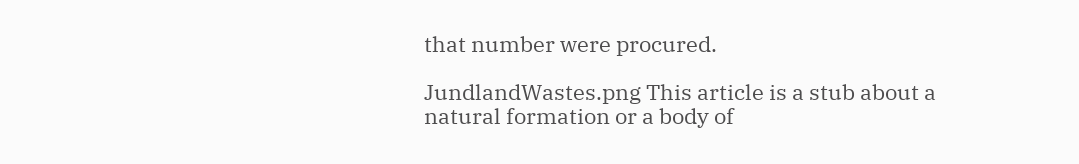that number were procured.

JundlandWastes.png This article is a stub about a natural formation or a body of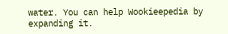water. You can help Wookieepedia by expanding it.